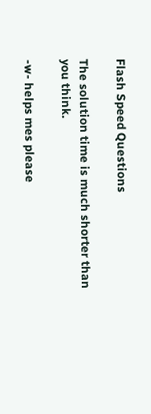Flash Speed Questions

The solution time is much shorter than you think.

-w- helps mes please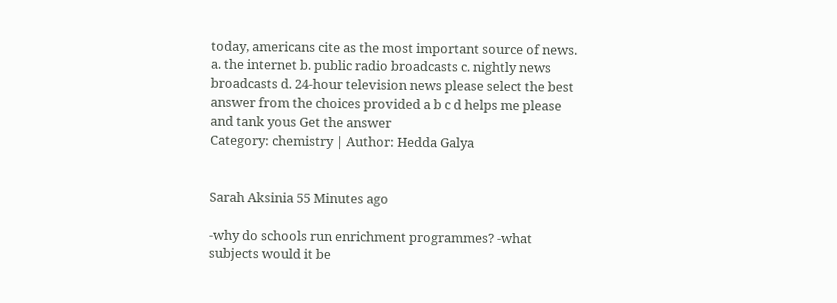today, americans cite as the most important source of news. a. the internet b. public radio broadcasts c. nightly news broadcasts d. 24-hour television news please select the best answer from the choices provided a b c d helps me please and tank yous Get the answer
Category: chemistry | Author: Hedda Galya


Sarah Aksinia 55 Minutes ago

-why do schools run enrichment programmes? -what subjects would it be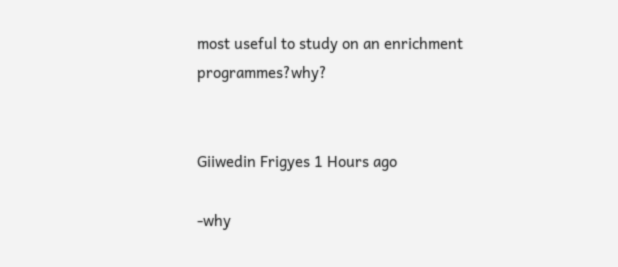most useful to study on an enrichment programmes?why?


Giiwedin Frigyes 1 Hours ago

-why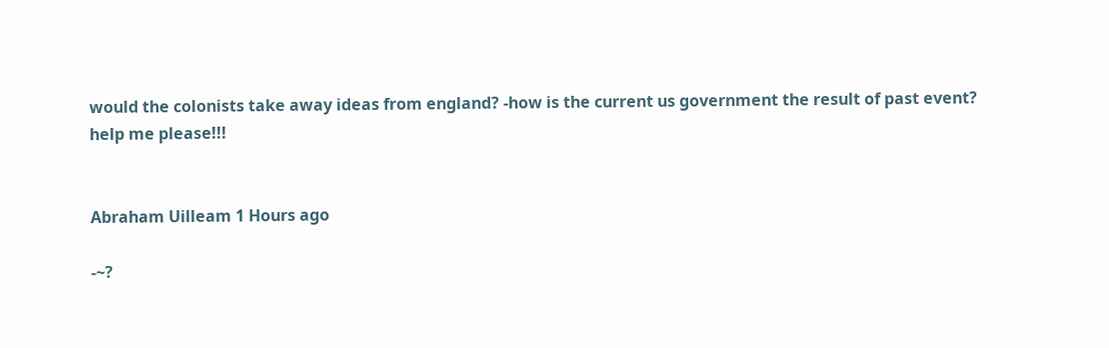would the colonists take away ideas from england? -how is the current us government the result of past event? help me please!!!


Abraham Uilleam 1 Hours ago

-~?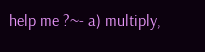help me ?~- a) multiply,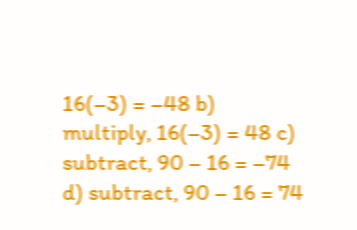16(–3) = –48 b) multiply, 16(–3) = 48 c) subtract, 90 – 16 = –74 d) subtract, 90 – 16 = 74